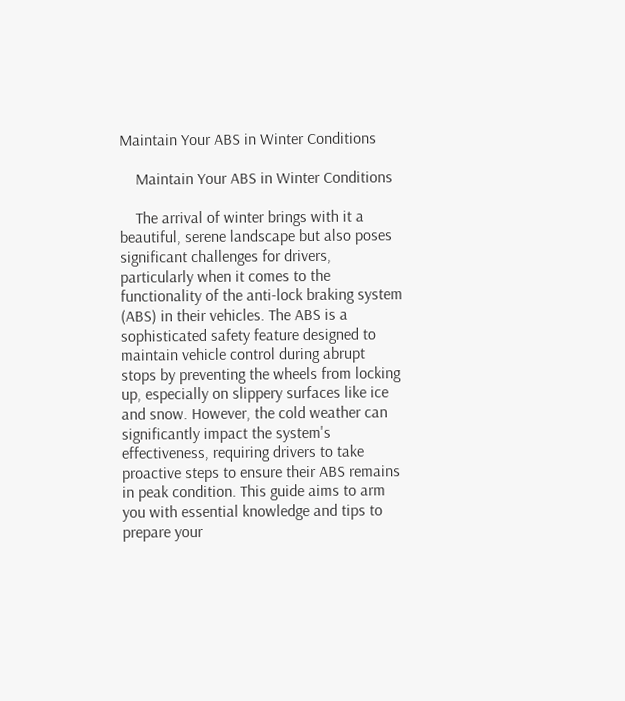Maintain Your ABS in Winter Conditions

    Maintain Your ABS in Winter Conditions

    The arrival of winter brings with it a beautiful, serene landscape but also poses significant challenges for drivers, particularly when it comes to the functionality of the anti-lock braking system (ABS) in their vehicles. The ABS is a sophisticated safety feature designed to maintain vehicle control during abrupt stops by preventing the wheels from locking up, especially on slippery surfaces like ice and snow. However, the cold weather can significantly impact the system's effectiveness, requiring drivers to take proactive steps to ensure their ABS remains in peak condition. This guide aims to arm you with essential knowledge and tips to prepare your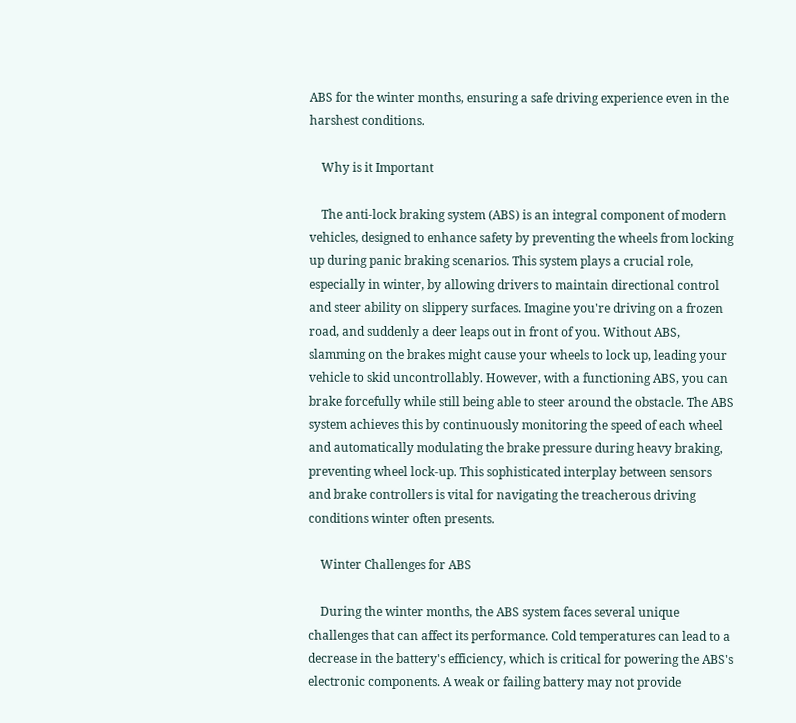ABS for the winter months, ensuring a safe driving experience even in the harshest conditions.

    Why is it Important

    The anti-lock braking system (ABS) is an integral component of modern vehicles, designed to enhance safety by preventing the wheels from locking up during panic braking scenarios. This system plays a crucial role, especially in winter, by allowing drivers to maintain directional control and steer ability on slippery surfaces. Imagine you're driving on a frozen road, and suddenly a deer leaps out in front of you. Without ABS, slamming on the brakes might cause your wheels to lock up, leading your vehicle to skid uncontrollably. However, with a functioning ABS, you can brake forcefully while still being able to steer around the obstacle. The ABS system achieves this by continuously monitoring the speed of each wheel and automatically modulating the brake pressure during heavy braking, preventing wheel lock-up. This sophisticated interplay between sensors and brake controllers is vital for navigating the treacherous driving conditions winter often presents.

    Winter Challenges for ABS

    During the winter months, the ABS system faces several unique challenges that can affect its performance. Cold temperatures can lead to a decrease in the battery's efficiency, which is critical for powering the ABS's electronic components. A weak or failing battery may not provide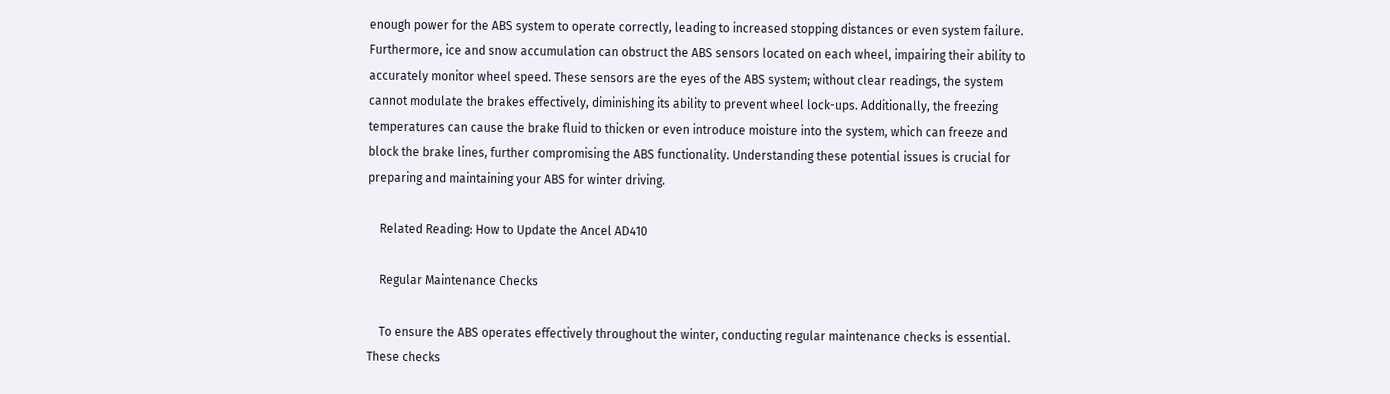enough power for the ABS system to operate correctly, leading to increased stopping distances or even system failure. Furthermore, ice and snow accumulation can obstruct the ABS sensors located on each wheel, impairing their ability to accurately monitor wheel speed. These sensors are the eyes of the ABS system; without clear readings, the system cannot modulate the brakes effectively, diminishing its ability to prevent wheel lock-ups. Additionally, the freezing temperatures can cause the brake fluid to thicken or even introduce moisture into the system, which can freeze and block the brake lines, further compromising the ABS functionality. Understanding these potential issues is crucial for preparing and maintaining your ABS for winter driving.

    Related Reading: How to Update the Ancel AD410

    Regular Maintenance Checks

    To ensure the ABS operates effectively throughout the winter, conducting regular maintenance checks is essential. These checks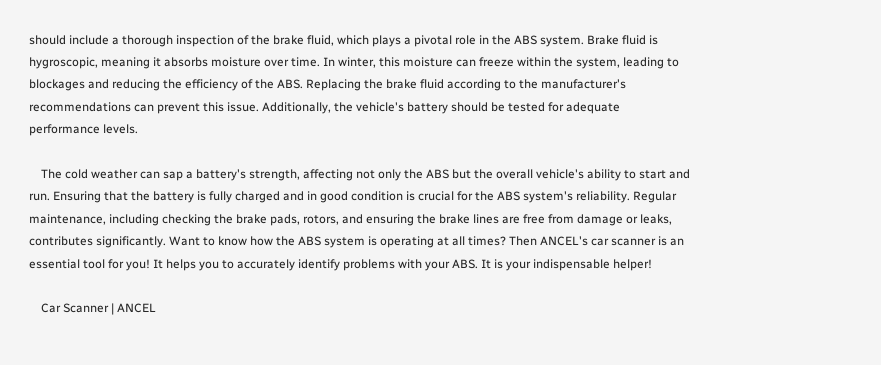should include a thorough inspection of the brake fluid, which plays a pivotal role in the ABS system. Brake fluid is hygroscopic, meaning it absorbs moisture over time. In winter, this moisture can freeze within the system, leading to blockages and reducing the efficiency of the ABS. Replacing the brake fluid according to the manufacturer's recommendations can prevent this issue. Additionally, the vehicle's battery should be tested for adequate performance levels.

    The cold weather can sap a battery's strength, affecting not only the ABS but the overall vehicle's ability to start and run. Ensuring that the battery is fully charged and in good condition is crucial for the ABS system's reliability. Regular maintenance, including checking the brake pads, rotors, and ensuring the brake lines are free from damage or leaks, contributes significantly. Want to know how the ABS system is operating at all times? Then ANCEL's car scanner is an essential tool for you! It helps you to accurately identify problems with your ABS. It is your indispensable helper!

    Car Scanner | ANCEL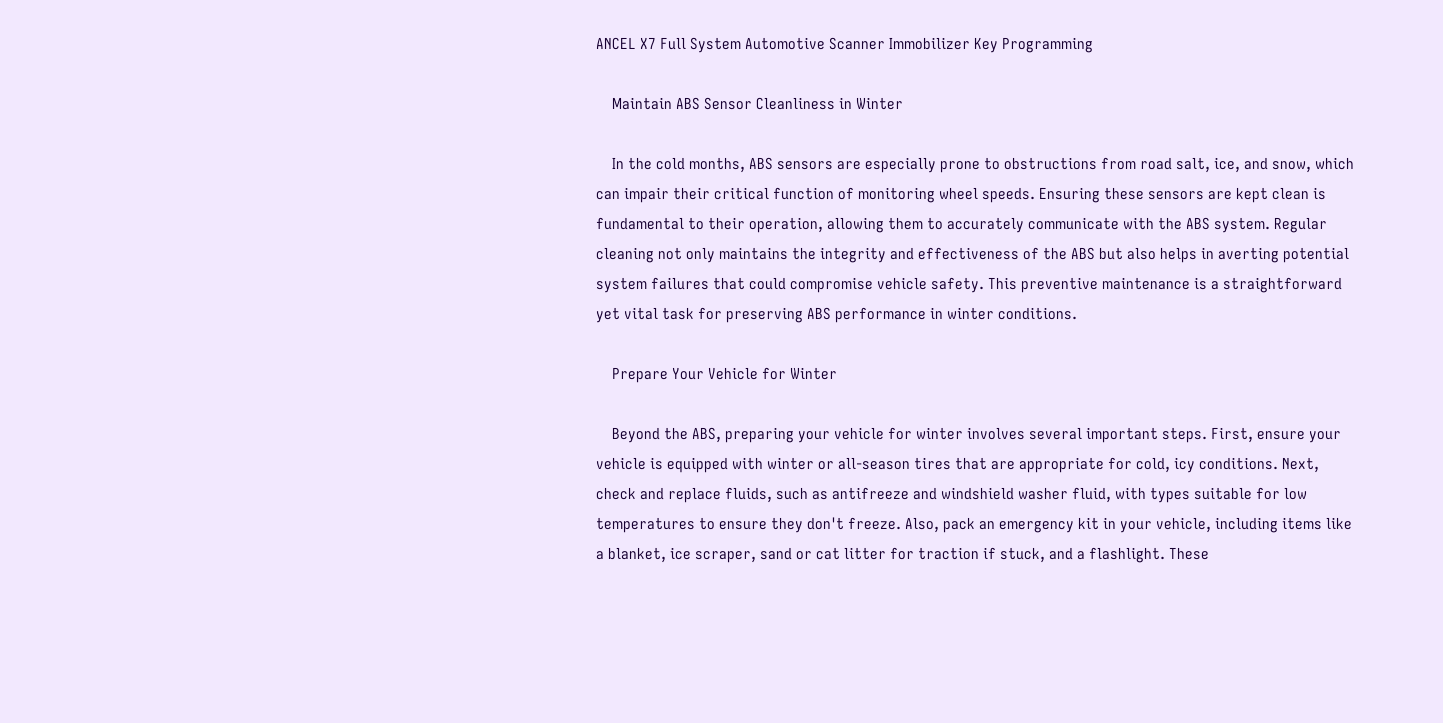ANCEL X7 Full System Automotive Scanner Immobilizer Key Programming

    Maintain ABS Sensor Cleanliness in Winter

    In the cold months, ABS sensors are especially prone to obstructions from road salt, ice, and snow, which can impair their critical function of monitoring wheel speeds. Ensuring these sensors are kept clean is fundamental to their operation, allowing them to accurately communicate with the ABS system. Regular cleaning not only maintains the integrity and effectiveness of the ABS but also helps in averting potential system failures that could compromise vehicle safety. This preventive maintenance is a straightforward yet vital task for preserving ABS performance in winter conditions.

    Prepare Your Vehicle for Winter

    Beyond the ABS, preparing your vehicle for winter involves several important steps. First, ensure your vehicle is equipped with winter or all-season tires that are appropriate for cold, icy conditions. Next, check and replace fluids, such as antifreeze and windshield washer fluid, with types suitable for low temperatures to ensure they don't freeze. Also, pack an emergency kit in your vehicle, including items like a blanket, ice scraper, sand or cat litter for traction if stuck, and a flashlight. These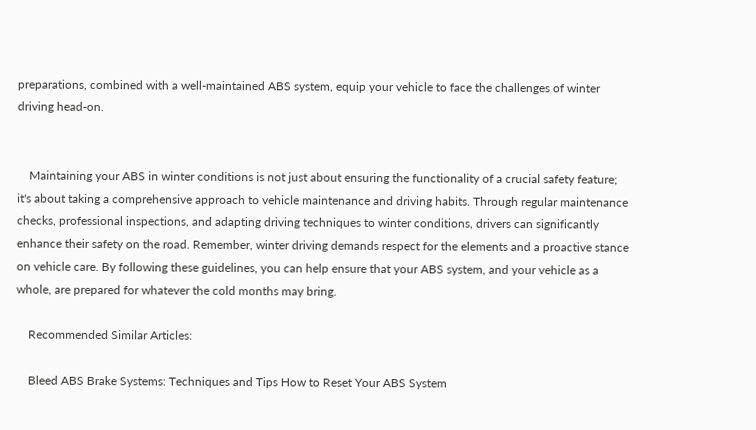preparations, combined with a well-maintained ABS system, equip your vehicle to face the challenges of winter driving head-on.


    Maintaining your ABS in winter conditions is not just about ensuring the functionality of a crucial safety feature; it's about taking a comprehensive approach to vehicle maintenance and driving habits. Through regular maintenance checks, professional inspections, and adapting driving techniques to winter conditions, drivers can significantly enhance their safety on the road. Remember, winter driving demands respect for the elements and a proactive stance on vehicle care. By following these guidelines, you can help ensure that your ABS system, and your vehicle as a whole, are prepared for whatever the cold months may bring.

    Recommended Similar Articles:

    Bleed ABS Brake Systems: Techniques and Tips How to Reset Your ABS System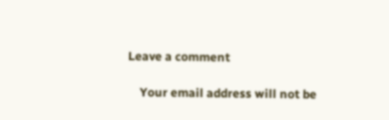Leave a comment

    Your email address will not be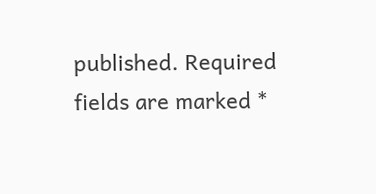published. Required fields are marked *